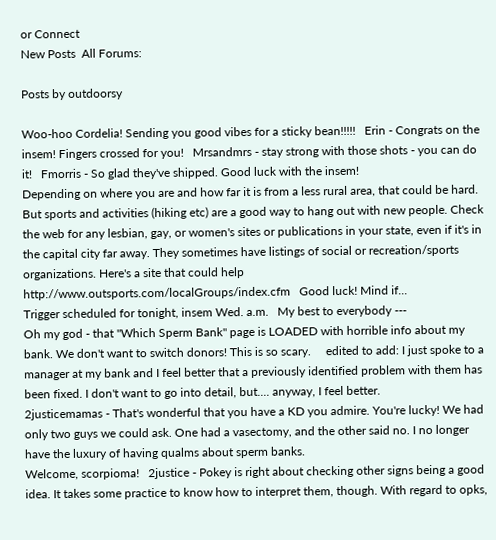or Connect
New Posts  All Forums:

Posts by outdoorsy

Woo-hoo Cordelia! Sending you good vibes for a sticky bean!!!!!   Erin - Congrats on the insem! Fingers crossed for you!   Mrsandmrs - stay strong with those shots - you can do it!   Fmorris - So glad they've shipped. Good luck with the insem!
Depending on where you are and how far it is from a less rural area, that could be hard. But sports and activities (hiking etc) are a good way to hang out with new people. Check the web for any lesbian, gay, or women's sites or publications in your state, even if it's in the capital city far away. They sometimes have listings of social or recreation/sports organizations. Here's a site that could help http://www.outsports.com/localGroups/index.cfm   Good luck! Mind if...
Trigger scheduled for tonight, insem Wed. a.m.   My best to everybody ---
Oh my god - that "Which Sperm Bank" page is LOADED with horrible info about my bank. We don't want to switch donors! This is so scary.     edited to add: I just spoke to a manager at my bank and I feel better that a previously identified problem with them has been fixed. I don't want to go into detail, but.... anyway, I feel better.
2justicemamas - That's wonderful that you have a KD you admire. You're lucky! We had only two guys we could ask. One had a vasectomy, and the other said no. I no longer have the luxury of having qualms about sperm banks.
Welcome, scorpioma!   2justice - Pokey is right about checking other signs being a good idea. It takes some practice to know how to interpret them, though. With regard to opks,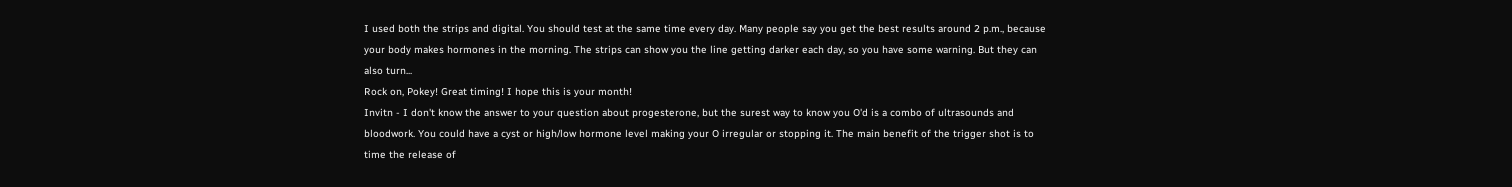I used both the strips and digital. You should test at the same time every day. Many people say you get the best results around 2 p.m., because your body makes hormones in the morning. The strips can show you the line getting darker each day, so you have some warning. But they can also turn...
Rock on, Pokey! Great timing! I hope this is your month!
Invitn - I don't know the answer to your question about progesterone, but the surest way to know you O'd is a combo of ultrasounds and bloodwork. You could have a cyst or high/low hormone level making your O irregular or stopping it. The main benefit of the trigger shot is to time the release of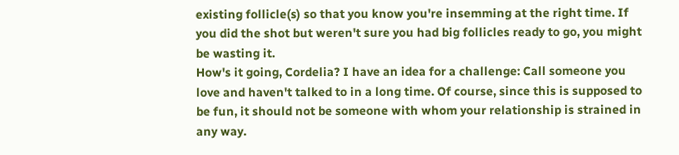existing follicle(s) so that you know you're insemming at the right time. If you did the shot but weren't sure you had big follicles ready to go, you might be wasting it.
How's it going, Cordelia? I have an idea for a challenge: Call someone you love and haven't talked to in a long time. Of course, since this is supposed to be fun, it should not be someone with whom your relationship is strained in any way.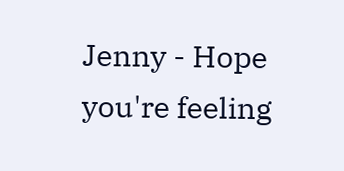Jenny - Hope you're feeling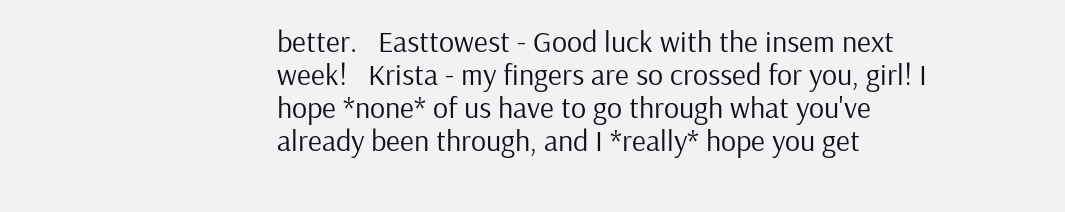better.   Easttowest - Good luck with the insem next week!   Krista - my fingers are so crossed for you, girl! I hope *none* of us have to go through what you've already been through, and I *really* hope you get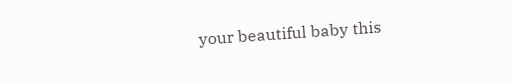your beautiful baby this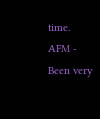time.   AFM - Been very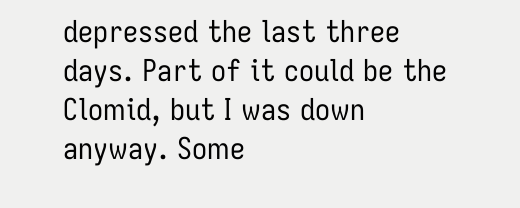depressed the last three days. Part of it could be the Clomid, but I was down anyway. Some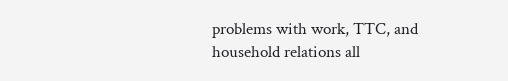problems with work, TTC, and household relations all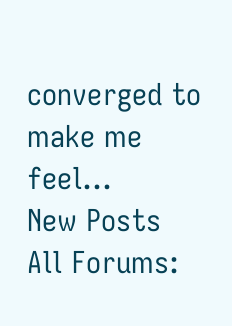converged to make me feel...
New Posts  All Forums: